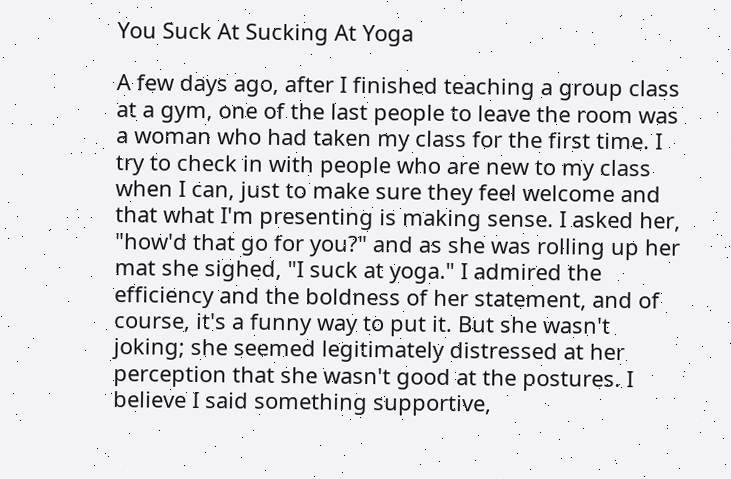You Suck At Sucking At Yoga

A few days ago, after I finished teaching a group class at a gym, one of the last people to leave the room was a woman who had taken my class for the first time. I try to check in with people who are new to my class when I can, just to make sure they feel welcome and that what I'm presenting is making sense. I asked her, "how'd that go for you?" and as she was rolling up her mat she sighed, "I suck at yoga." I admired the efficiency and the boldness of her statement, and of course, it's a funny way to put it. But she wasn't joking; she seemed legitimately distressed at her perception that she wasn't good at the postures. I believe I said something supportive,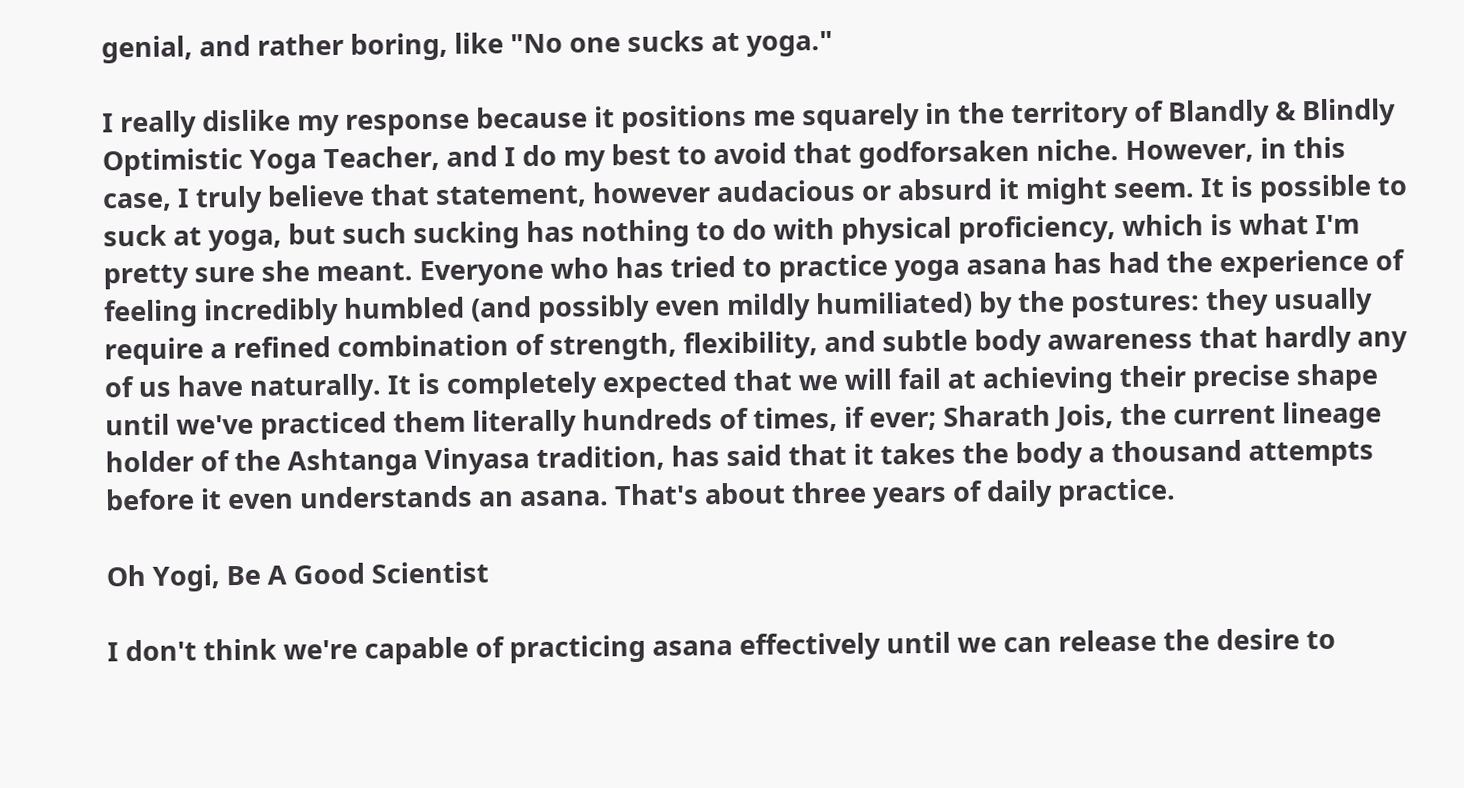genial, and rather boring, like "No one sucks at yoga."

I really dislike my response because it positions me squarely in the territory of Blandly & Blindly Optimistic Yoga Teacher, and I do my best to avoid that godforsaken niche. However, in this case, I truly believe that statement, however audacious or absurd it might seem. It is possible to suck at yoga, but such sucking has nothing to do with physical proficiency, which is what I'm pretty sure she meant. Everyone who has tried to practice yoga asana has had the experience of feeling incredibly humbled (and possibly even mildly humiliated) by the postures: they usually require a refined combination of strength, flexibility, and subtle body awareness that hardly any of us have naturally. It is completely expected that we will fail at achieving their precise shape until we've practiced them literally hundreds of times, if ever; Sharath Jois, the current lineage holder of the Ashtanga Vinyasa tradition, has said that it takes the body a thousand attempts before it even understands an asana. That's about three years of daily practice.

Oh Yogi, Be A Good Scientist

I don't think we're capable of practicing asana effectively until we can release the desire to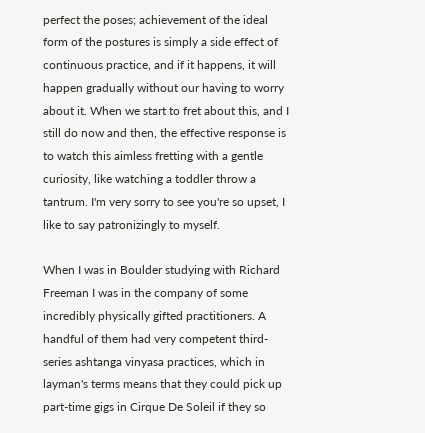perfect the poses; achievement of the ideal form of the postures is simply a side effect of continuous practice, and if it happens, it will happen gradually without our having to worry about it. When we start to fret about this, and I still do now and then, the effective response is to watch this aimless fretting with a gentle curiosity, like watching a toddler throw a tantrum. I'm very sorry to see you're so upset, I like to say patronizingly to myself.

When I was in Boulder studying with Richard Freeman I was in the company of some incredibly physically gifted practitioners. A handful of them had very competent third-series ashtanga vinyasa practices, which in layman's terms means that they could pick up part-time gigs in Cirque De Soleil if they so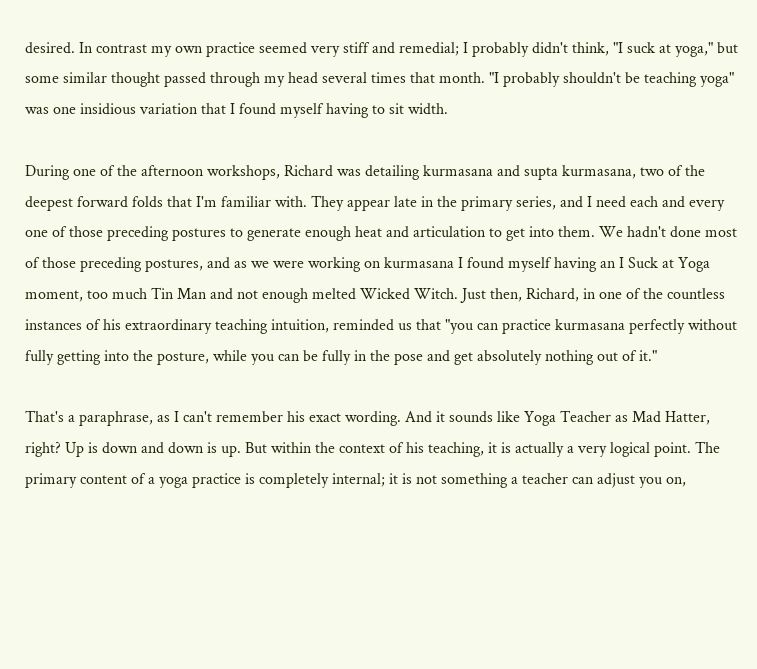desired. In contrast my own practice seemed very stiff and remedial; I probably didn't think, "I suck at yoga," but some similar thought passed through my head several times that month. "I probably shouldn't be teaching yoga" was one insidious variation that I found myself having to sit width.

During one of the afternoon workshops, Richard was detailing kurmasana and supta kurmasana, two of the deepest forward folds that I'm familiar with. They appear late in the primary series, and I need each and every one of those preceding postures to generate enough heat and articulation to get into them. We hadn't done most of those preceding postures, and as we were working on kurmasana I found myself having an I Suck at Yoga moment, too much Tin Man and not enough melted Wicked Witch. Just then, Richard, in one of the countless instances of his extraordinary teaching intuition, reminded us that "you can practice kurmasana perfectly without fully getting into the posture, while you can be fully in the pose and get absolutely nothing out of it."

That's a paraphrase, as I can't remember his exact wording. And it sounds like Yoga Teacher as Mad Hatter, right? Up is down and down is up. But within the context of his teaching, it is actually a very logical point. The primary content of a yoga practice is completely internal; it is not something a teacher can adjust you on,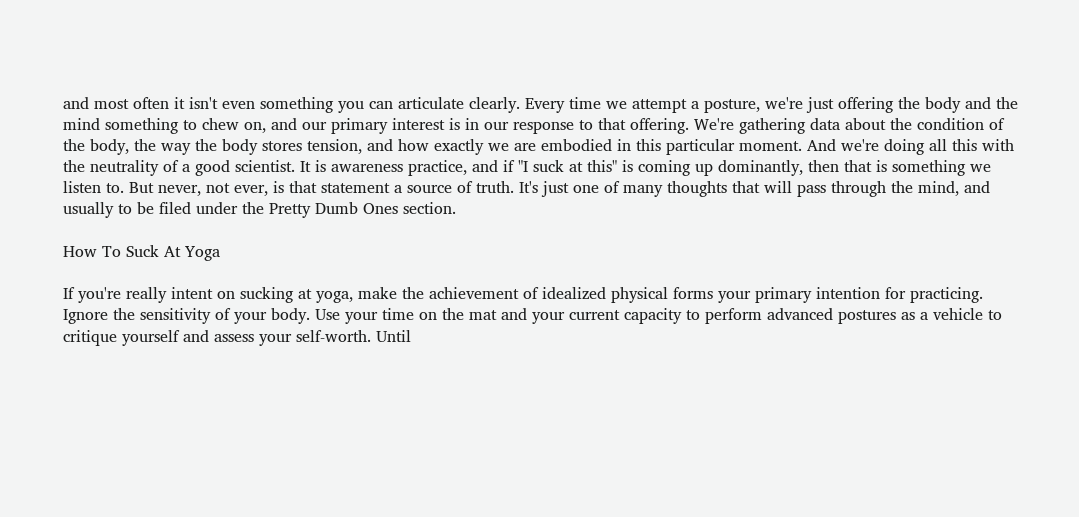and most often it isn't even something you can articulate clearly. Every time we attempt a posture, we're just offering the body and the mind something to chew on, and our primary interest is in our response to that offering. We're gathering data about the condition of the body, the way the body stores tension, and how exactly we are embodied in this particular moment. And we're doing all this with the neutrality of a good scientist. It is awareness practice, and if "I suck at this" is coming up dominantly, then that is something we listen to. But never, not ever, is that statement a source of truth. It's just one of many thoughts that will pass through the mind, and usually to be filed under the Pretty Dumb Ones section.

How To Suck At Yoga

If you're really intent on sucking at yoga, make the achievement of idealized physical forms your primary intention for practicing. Ignore the sensitivity of your body. Use your time on the mat and your current capacity to perform advanced postures as a vehicle to critique yourself and assess your self-worth. Until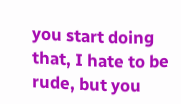you start doing that, I hate to be rude, but you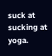suck at sucking at yoga.